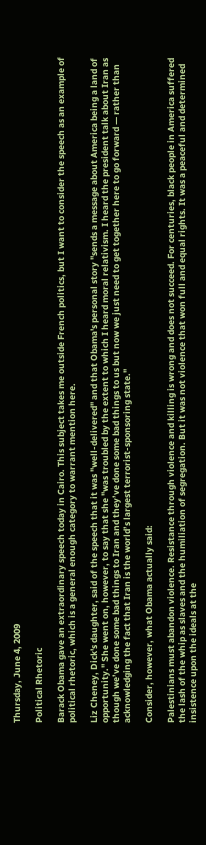Thursday, June 4, 2009

Political Rhetoric

Barack Obama gave an extraordinary speech today in Cairo. This subject takes me outside French politics, but I want to consider the speech as an example of political rhetoric, which is a general enough category to warrant mention here.

Liz Cheney, Dick's daughter, said of the speech that it was "well-delivered" and that Obama's personal story "sends a message about America being a land of opportunity." She went on, however, to say that she "was troubled by the extent to which I heard moral relativism. I heard the president talk about Iran as though we’ve done some bad things to Iran and they’ve done some bad things to us but now we just need to get together here to go forward — rather than acknowledging the fact that Iran is the world’s largest terrorist-sponsoring state."

Consider, however, what Obama actually said:

Palestinians must abandon violence. Resistance through violence and killing is wrong and does not succeed. For centuries, black people in America suffered the lash of the whip as slaves and the humiliation of segregation. But it was not violence that won full and equal rights. It was a peaceful and determined insistence upon the ideals at the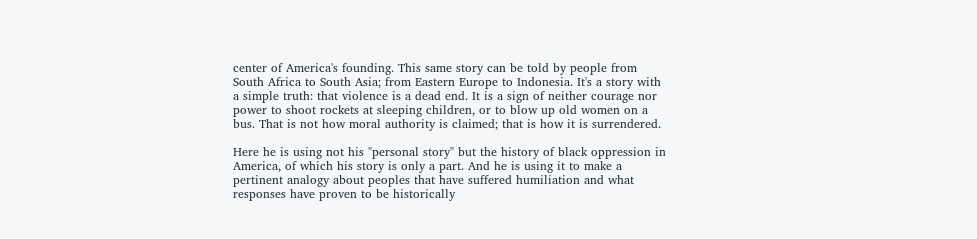center of America's founding. This same story can be told by people from South Africa to South Asia; from Eastern Europe to Indonesia. It's a story with a simple truth: that violence is a dead end. It is a sign of neither courage nor power to shoot rockets at sleeping children, or to blow up old women on a bus. That is not how moral authority is claimed; that is how it is surrendered.

Here he is using not his "personal story" but the history of black oppression in America, of which his story is only a part. And he is using it to make a pertinent analogy about peoples that have suffered humiliation and what responses have proven to be historically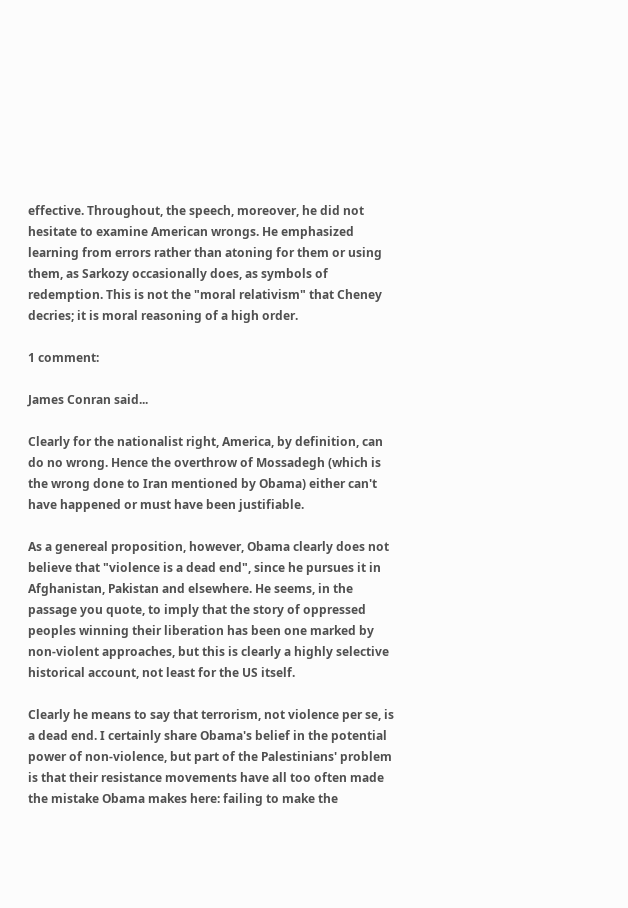effective. Throughout, the speech, moreover, he did not hesitate to examine American wrongs. He emphasized learning from errors rather than atoning for them or using them, as Sarkozy occasionally does, as symbols of redemption. This is not the "moral relativism" that Cheney decries; it is moral reasoning of a high order.

1 comment:

James Conran said...

Clearly for the nationalist right, America, by definition, can do no wrong. Hence the overthrow of Mossadegh (which is the wrong done to Iran mentioned by Obama) either can't have happened or must have been justifiable.

As a genereal proposition, however, Obama clearly does not believe that "violence is a dead end", since he pursues it in Afghanistan, Pakistan and elsewhere. He seems, in the passage you quote, to imply that the story of oppressed peoples winning their liberation has been one marked by non-violent approaches, but this is clearly a highly selective historical account, not least for the US itself.

Clearly he means to say that terrorism, not violence per se, is a dead end. I certainly share Obama's belief in the potential power of non-violence, but part of the Palestinians' problem is that their resistance movements have all too often made the mistake Obama makes here: failing to make the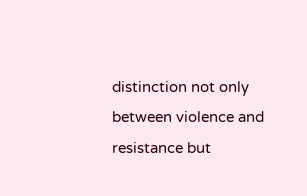distinction not only between violence and resistance but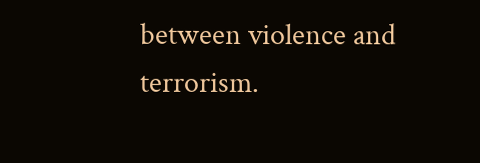between violence and terrorism.